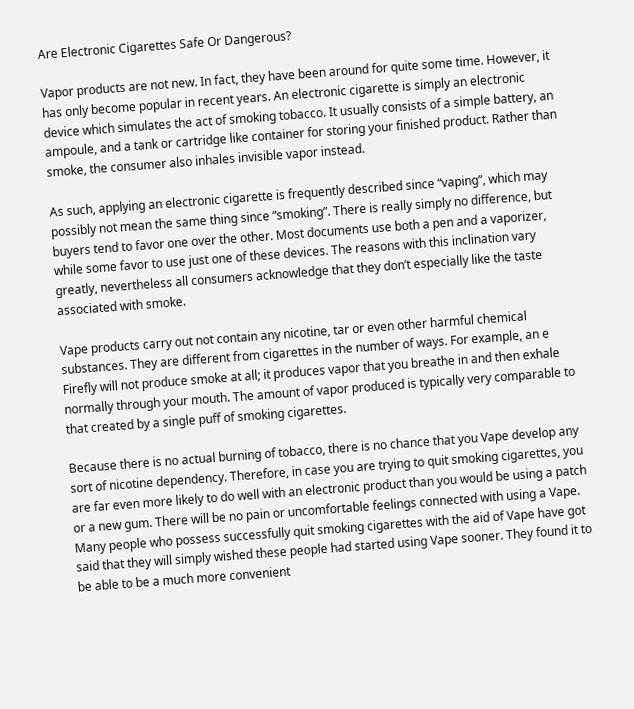Are Electronic Cigarettes Safe Or Dangerous?

Vapor products are not new. In fact, they have been around for quite some time. However, it has only become popular in recent years. An electronic cigarette is simply an electronic device which simulates the act of smoking tobacco. It usually consists of a simple battery, an ampoule, and a tank or cartridge like container for storing your finished product. Rather than smoke, the consumer also inhales invisible vapor instead.

As such, applying an electronic cigarette is frequently described since “vaping”, which may possibly not mean the same thing since “smoking”. There is really simply no difference, but buyers tend to favor one over the other. Most documents use both a pen and a vaporizer, while some favor to use just one of these devices. The reasons with this inclination vary greatly, nevertheless all consumers acknowledge that they don’t especially like the taste associated with smoke.

Vape products carry out not contain any nicotine, tar or even other harmful chemical substances. They are different from cigarettes in the number of ways. For example, an e Firefly will not produce smoke at all; it produces vapor that you breathe in and then exhale normally through your mouth. The amount of vapor produced is typically very comparable to that created by a single puff of smoking cigarettes.

Because there is no actual burning of tobacco, there is no chance that you Vape develop any sort of nicotine dependency. Therefore, in case you are trying to quit smoking cigarettes, you are far even more likely to do well with an electronic product than you would be using a patch or a new gum. There will be no pain or uncomfortable feelings connected with using a Vape. Many people who possess successfully quit smoking cigarettes with the aid of Vape have got said that they will simply wished these people had started using Vape sooner. They found it to be able to be a much more convenient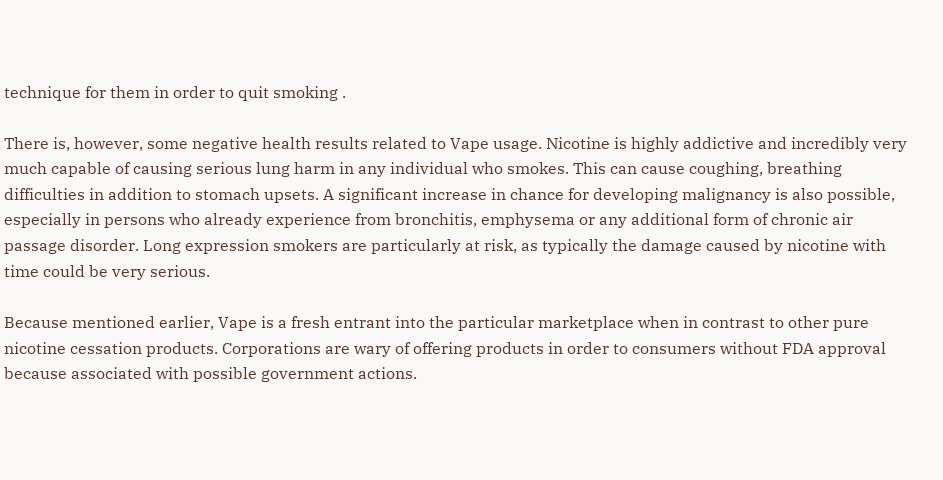technique for them in order to quit smoking .

There is, however, some negative health results related to Vape usage. Nicotine is highly addictive and incredibly very much capable of causing serious lung harm in any individual who smokes. This can cause coughing, breathing difficulties in addition to stomach upsets. A significant increase in chance for developing malignancy is also possible, especially in persons who already experience from bronchitis, emphysema or any additional form of chronic air passage disorder. Long expression smokers are particularly at risk, as typically the damage caused by nicotine with time could be very serious.

Because mentioned earlier, Vape is a fresh entrant into the particular marketplace when in contrast to other pure nicotine cessation products. Corporations are wary of offering products in order to consumers without FDA approval because associated with possible government actions.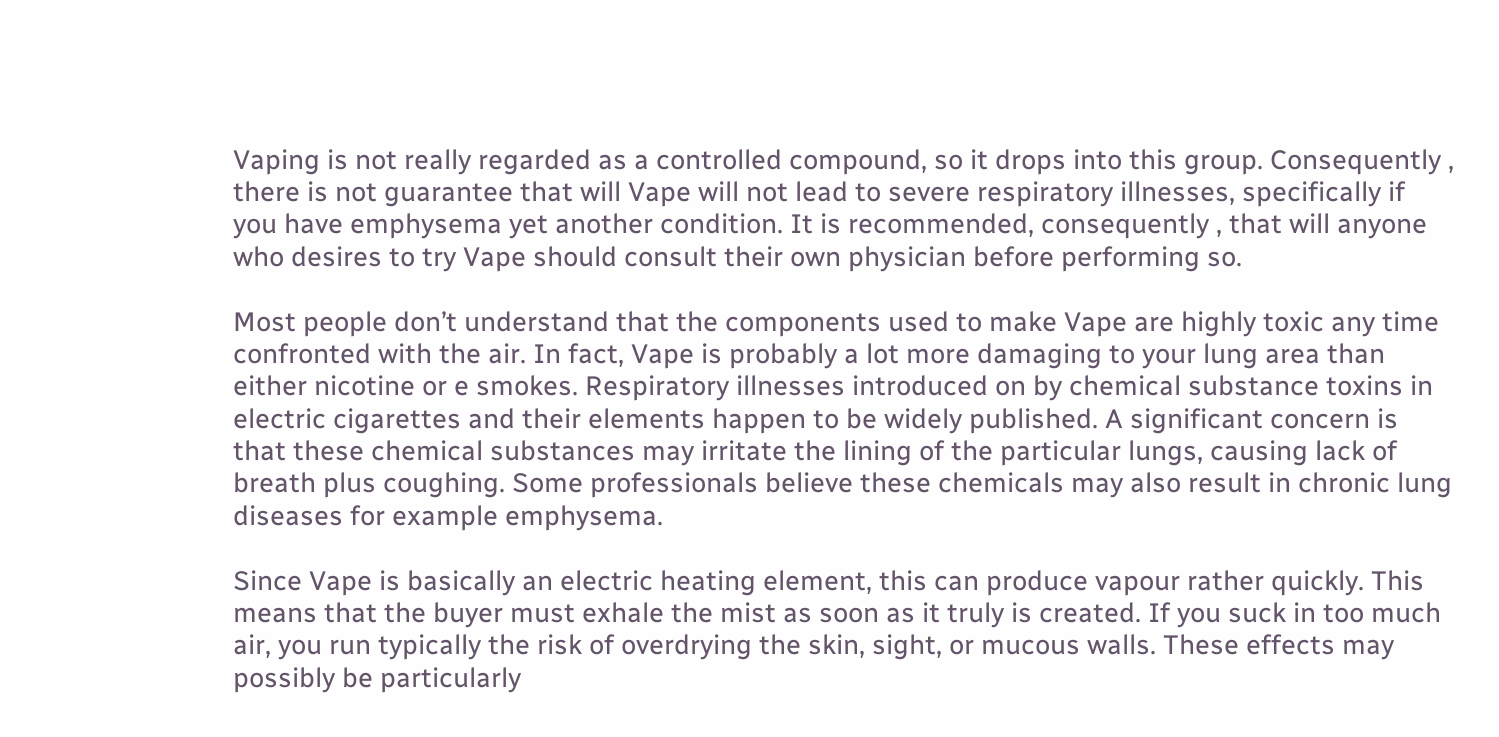Vaping is not really regarded as a controlled compound, so it drops into this group. Consequently , there is not guarantee that will Vape will not lead to severe respiratory illnesses, specifically if you have emphysema yet another condition. It is recommended, consequently , that will anyone who desires to try Vape should consult their own physician before performing so.

Most people don’t understand that the components used to make Vape are highly toxic any time confronted with the air. In fact, Vape is probably a lot more damaging to your lung area than either nicotine or e smokes. Respiratory illnesses introduced on by chemical substance toxins in electric cigarettes and their elements happen to be widely published. A significant concern is that these chemical substances may irritate the lining of the particular lungs, causing lack of breath plus coughing. Some professionals believe these chemicals may also result in chronic lung diseases for example emphysema.

Since Vape is basically an electric heating element, this can produce vapour rather quickly. This means that the buyer must exhale the mist as soon as it truly is created. If you suck in too much air, you run typically the risk of overdrying the skin, sight, or mucous walls. These effects may possibly be particularly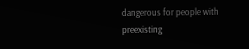dangerous for people with preexisting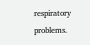respiratory problems.